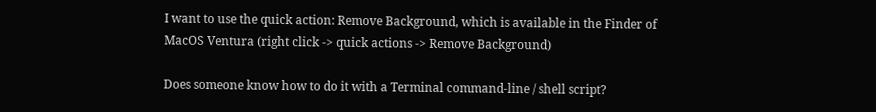I want to use the quick action: Remove Background, which is available in the Finder of MacOS Ventura (right click -> quick actions -> Remove Background)

Does someone know how to do it with a Terminal command-line / shell script?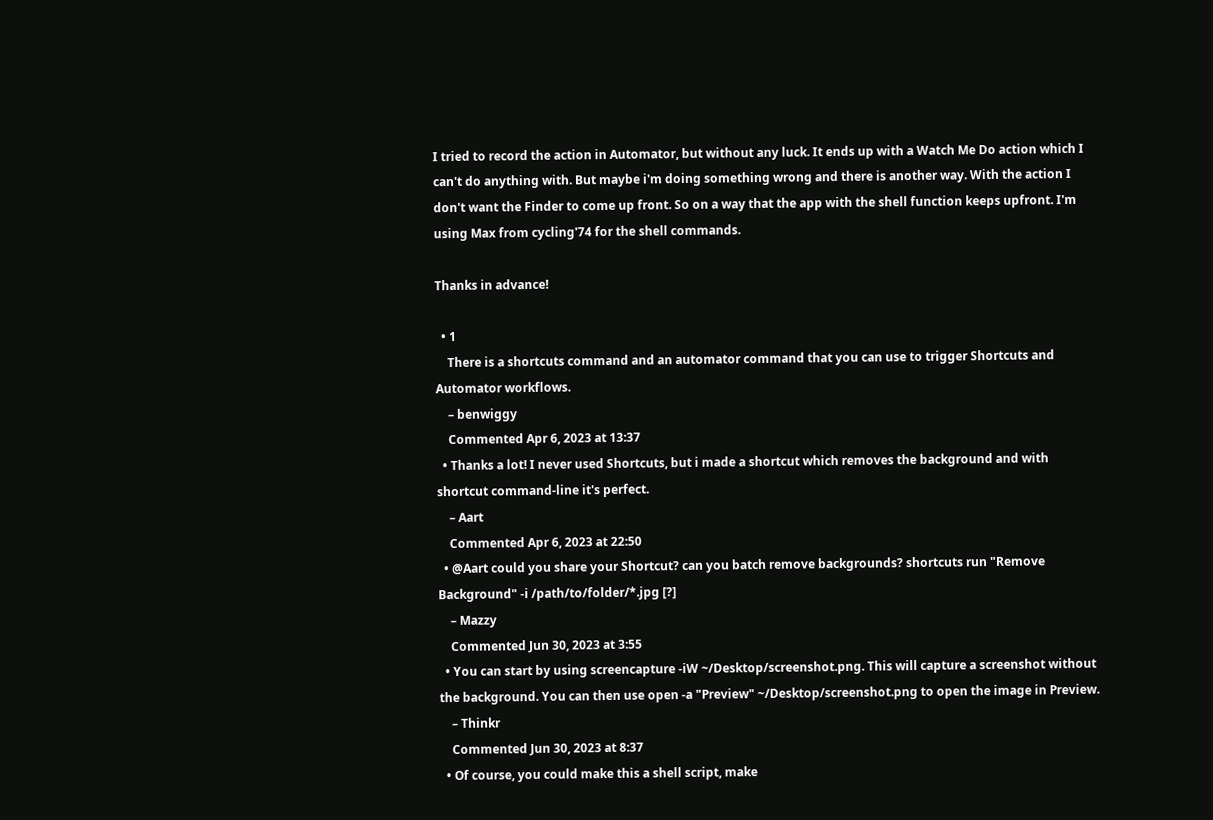I tried to record the action in Automator, but without any luck. It ends up with a Watch Me Do action which I can't do anything with. But maybe i'm doing something wrong and there is another way. With the action I don't want the Finder to come up front. So on a way that the app with the shell function keeps upfront. I'm using Max from cycling'74 for the shell commands.

Thanks in advance!

  • 1
    There is a shortcuts command and an automator command that you can use to trigger Shortcuts and Automator workflows.
    – benwiggy
    Commented Apr 6, 2023 at 13:37
  • Thanks a lot! I never used Shortcuts, but i made a shortcut which removes the background and with shortcut command-line it's perfect.
    – Aart
    Commented Apr 6, 2023 at 22:50
  • @Aart could you share your Shortcut? can you batch remove backgrounds? shortcuts run "Remove Background" -i /path/to/folder/*.jpg [?]
    – Mazzy
    Commented Jun 30, 2023 at 3:55
  • You can start by using screencapture -iW ~/Desktop/screenshot.png. This will capture a screenshot without the background. You can then use open -a "Preview" ~/Desktop/screenshot.png to open the image in Preview.
    – Thinkr
    Commented Jun 30, 2023 at 8:37
  • Of course, you could make this a shell script, make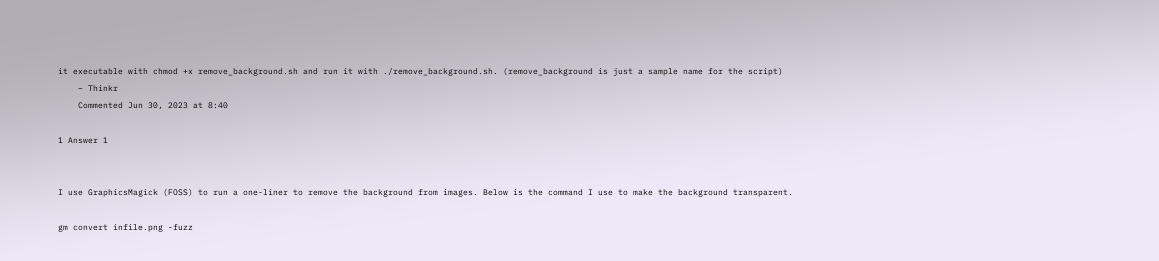it executable with chmod +x remove_background.sh and run it with ./remove_background.sh. (remove_background is just a sample name for the script)
    – Thinkr
    Commented Jun 30, 2023 at 8:40

1 Answer 1


I use GraphicsMagick (FOSS) to run a one-liner to remove the background from images. Below is the command I use to make the background transparent.

gm convert infile.png -fuzz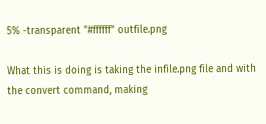5% -transparent "#ffffff" outfile.png

What this is doing is taking the infile.png file and with the convert command, making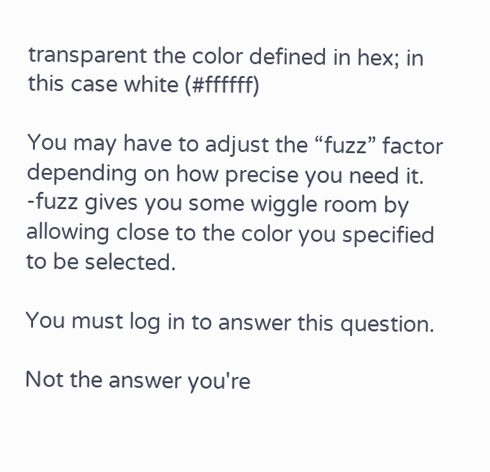transparent the color defined in hex; in this case white (#ffffff)

You may have to adjust the “fuzz” factor depending on how precise you need it. -fuzz gives you some wiggle room by allowing close to the color you specified to be selected.

You must log in to answer this question.

Not the answer you're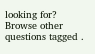looking for? Browse other questions tagged .